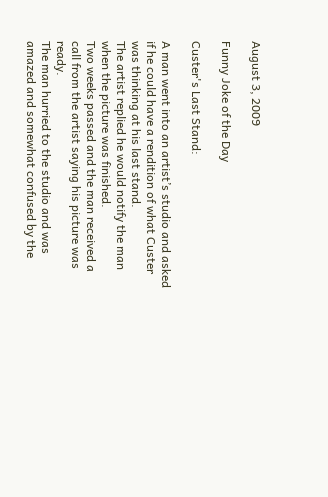August 3, 2009

Funny Joke of the Day

Custer's Last Stand:

A man went into an artist’s studio and asked if he could have a rendition of what Custer was thinking at his last stand.
The artist replied he would notify the man when the picture was finished.
Two weeks passed and the man received a call from the artist saying his picture was ready.
The man hurried to the studio and was amazed and somewhat confused by the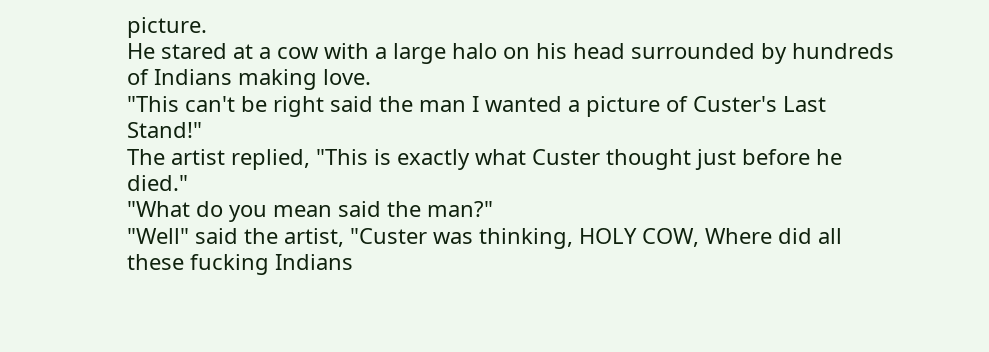picture.
He stared at a cow with a large halo on his head surrounded by hundreds of Indians making love.
"This can't be right said the man I wanted a picture of Custer's Last Stand!"
The artist replied, "This is exactly what Custer thought just before he died."
"What do you mean said the man?"
"Well" said the artist, "Custer was thinking, HOLY COW, Where did all these fucking Indians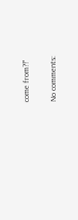come from?!"

No comments: